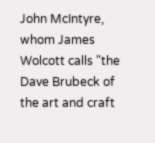John McIntyre, whom James Wolcott calls "the Dave Brubeck of the art and craft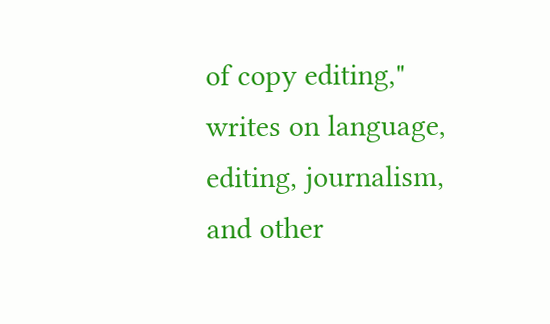of copy editing," writes on language, editing, journalism, and other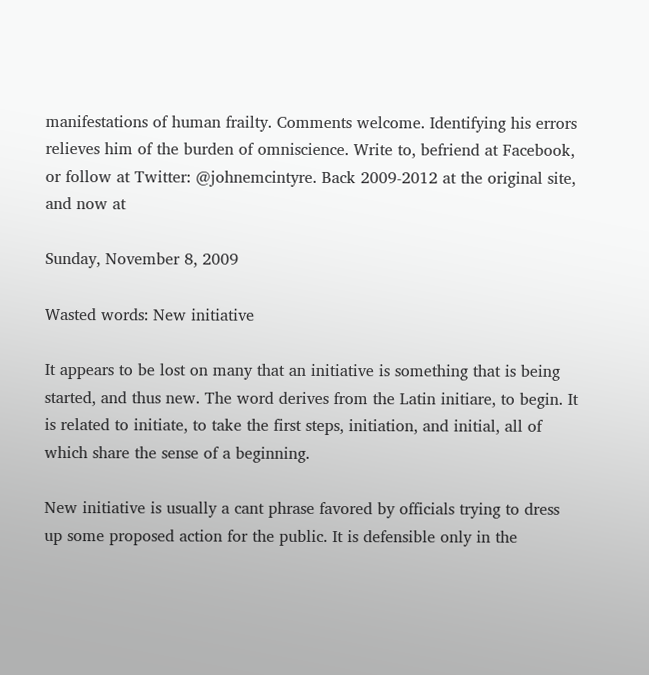manifestations of human frailty. Comments welcome. Identifying his errors relieves him of the burden of omniscience. Write to, befriend at Facebook, or follow at Twitter: @johnemcintyre. Back 2009-2012 at the original site, and now at

Sunday, November 8, 2009

Wasted words: New initiative

It appears to be lost on many that an initiative is something that is being started, and thus new. The word derives from the Latin initiare, to begin. It is related to initiate, to take the first steps, initiation, and initial, all of which share the sense of a beginning.

New initiative is usually a cant phrase favored by officials trying to dress up some proposed action for the public. It is defensible only in the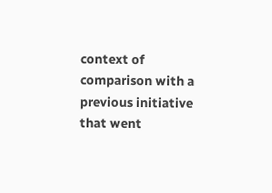context of comparison with a previous initiative that went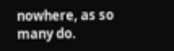nowhere, as so many do.